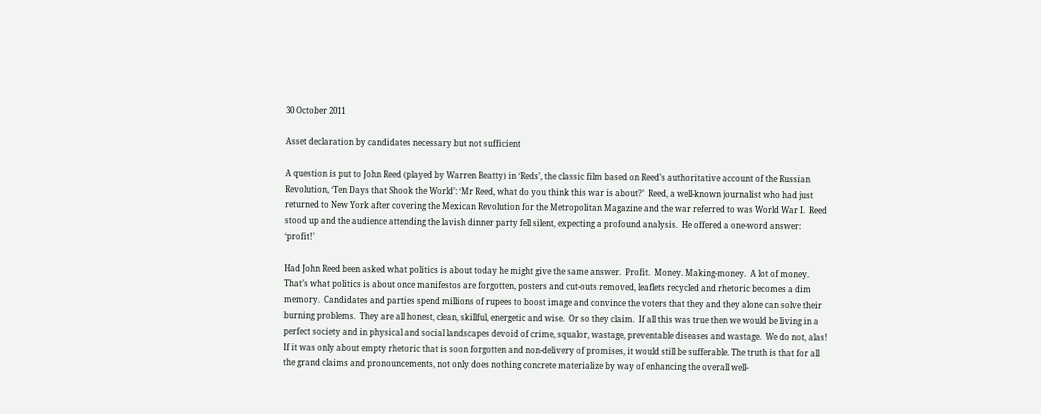30 October 2011

Asset declaration by candidates necessary but not sufficient

A question is put to John Reed (played by Warren Beatty) in ‘Reds’, the classic film based on Reed’s authoritative account of the Russian Revolution, ‘Ten Days that Shook the World’: ‘Mr Reed, what do you think this war is about?’  Reed, a well-known journalist who had just returned to New York after covering the Mexican Revolution for the Metropolitan Magazine and the war referred to was World War I.  Reed stood up and the audience attending the lavish dinner party fell silent, expecting a profound analysis.  He offered a one-word answer: ‘profit!’

Had John Reed been asked what politics is about today he might give the same answer.  Profit.  Money. Making-money.  A lot of money.  That’s what politics is about once manifestos are forgotten, posters and cut-outs removed, leaflets recycled and rhetoric becomes a dim memory.  Candidates and parties spend millions of rupees to boost image and convince the voters that they and they alone can solve their burning problems.  They are all honest, clean, skillful, energetic and wise.  Or so they claim.  If all this was true then we would be living in a perfect society and in physical and social landscapes devoid of crime, squalor, wastage, preventable diseases and wastage.  We do not, alas!
If it was only about empty rhetoric that is soon forgotten and non-delivery of promises, it would still be sufferable. The truth is that for all the grand claims and pronouncements, not only does nothing concrete materialize by way of enhancing the overall well-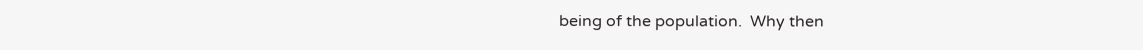being of the population.  Why then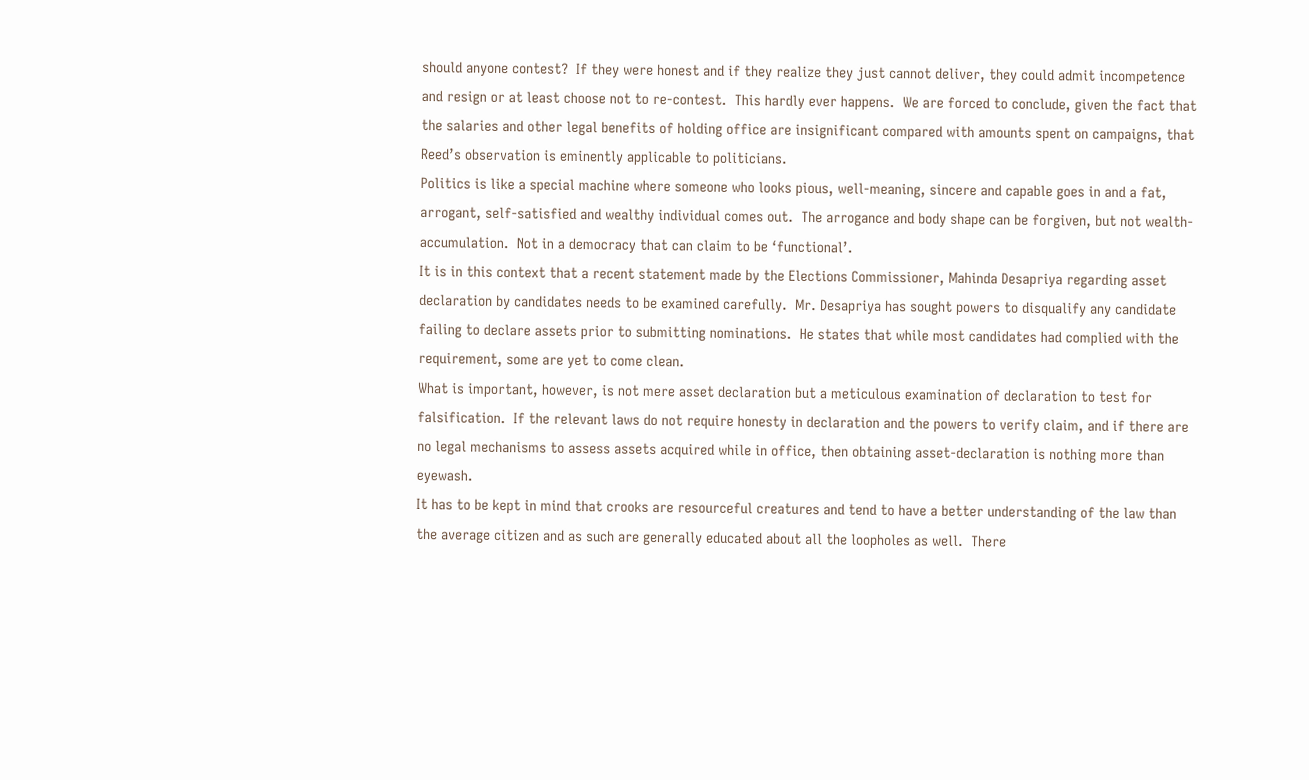should anyone contest?  If they were honest and if they realize they just cannot deliver, they could admit incompetence and resign or at least choose not to re-contest.  This hardly ever happens.  We are forced to conclude, given the fact that the salaries and other legal benefits of holding office are insignificant compared with amounts spent on campaigns, that Reed’s observation is eminently applicable to politicians.
Politics is like a special machine where someone who looks pious, well-meaning, sincere and capable goes in and a fat, arrogant, self-satisfied and wealthy individual comes out.  The arrogance and body shape can be forgiven, but not wealth-accumulation.  Not in a democracy that can claim to be ‘functional’.
It is in this context that a recent statement made by the Elections Commissioner, Mahinda Desapriya regarding asset declaration by candidates needs to be examined carefully.  Mr. Desapriya has sought powers to disqualify any candidate failing to declare assets prior to submitting nominations.  He states that while most candidates had complied with the requirement, some are yet to come clean.
What is important, however, is not mere asset declaration but a meticulous examination of declaration to test for falsification.  If the relevant laws do not require honesty in declaration and the powers to verify claim, and if there are no legal mechanisms to assess assets acquired while in office, then obtaining asset-declaration is nothing more than eyewash.
It has to be kept in mind that crooks are resourceful creatures and tend to have a better understanding of the law than the average citizen and as such are generally educated about all the loopholes as well.  There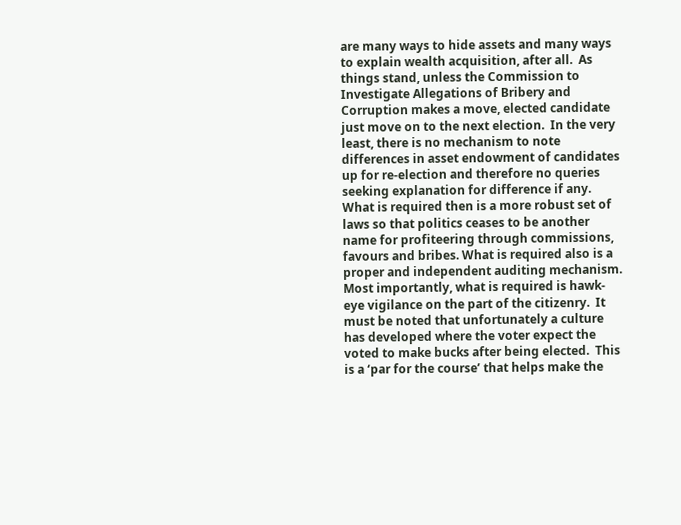are many ways to hide assets and many ways to explain wealth acquisition, after all.  As things stand, unless the Commission to Investigate Allegations of Bribery and Corruption makes a move, elected candidate just move on to the next election.  In the very least, there is no mechanism to note differences in asset endowment of candidates up for re-election and therefore no queries seeking explanation for difference if any.
What is required then is a more robust set of laws so that politics ceases to be another name for profiteering through commissions, favours and bribes. What is required also is a proper and independent auditing mechanism.  Most importantly, what is required is hawk-eye vigilance on the part of the citizenry.  It must be noted that unfortunately a culture has developed where the voter expect the voted to make bucks after being elected.  This is a ‘par for the course’ that helps make the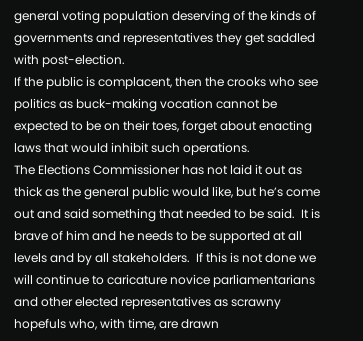general voting population deserving of the kinds of governments and representatives they get saddled with post-election.
If the public is complacent, then the crooks who see politics as buck-making vocation cannot be expected to be on their toes, forget about enacting laws that would inhibit such operations.
The Elections Commissioner has not laid it out as thick as the general public would like, but he’s come out and said something that needed to be said.  It is brave of him and he needs to be supported at all levels and by all stakeholders.  If this is not done we will continue to caricature novice parliamentarians and other elected representatives as scrawny hopefuls who, with time, are drawn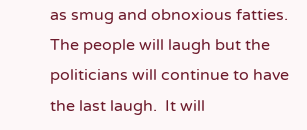as smug and obnoxious fatties.  The people will laugh but the politicians will continue to have the last laugh.  It will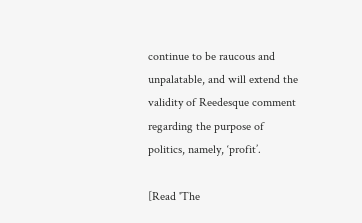continue to be raucous and unpalatable, and will extend the validity of Reedesque comment regarding the purpose of politics, namely, ‘profit’.

[Read 'The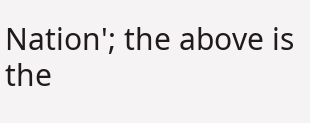Nation'; the above is the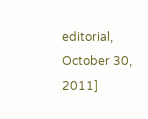editorial, October 30, 2011]